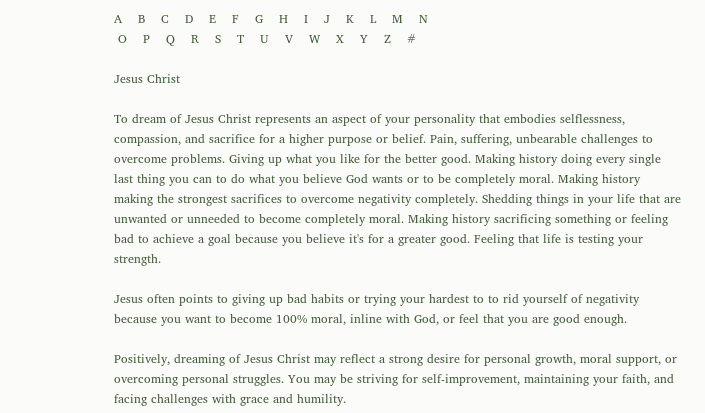A    B    C    D    E    F    G    H    I    J    K    L    M    N
 O    P    Q    R    S    T    U    V    W    X    Y    Z    #

Jesus Christ

To dream of Jesus Christ represents an aspect of your personality that embodies selflessness, compassion, and sacrifice for a higher purpose or belief. Pain, suffering, unbearable challenges to overcome problems. Giving up what you like for the better good. Making history doing every single last thing you can to do what you believe God wants or to be completely moral. Making history making the strongest sacrifices to overcome negativity completely. Shedding things in your life that are unwanted or unneeded to become completely moral. Making history sacrificing something or feeling bad to achieve a goal because you believe it's for a greater good. Feeling that life is testing your strength.

Jesus often points to giving up bad habits or trying your hardest to to rid yourself of negativity because you want to become 100% moral, inline with God, or feel that you are good enough.

Positively, dreaming of Jesus Christ may reflect a strong desire for personal growth, moral support, or overcoming personal struggles. You may be striving for self-improvement, maintaining your faith, and facing challenges with grace and humility.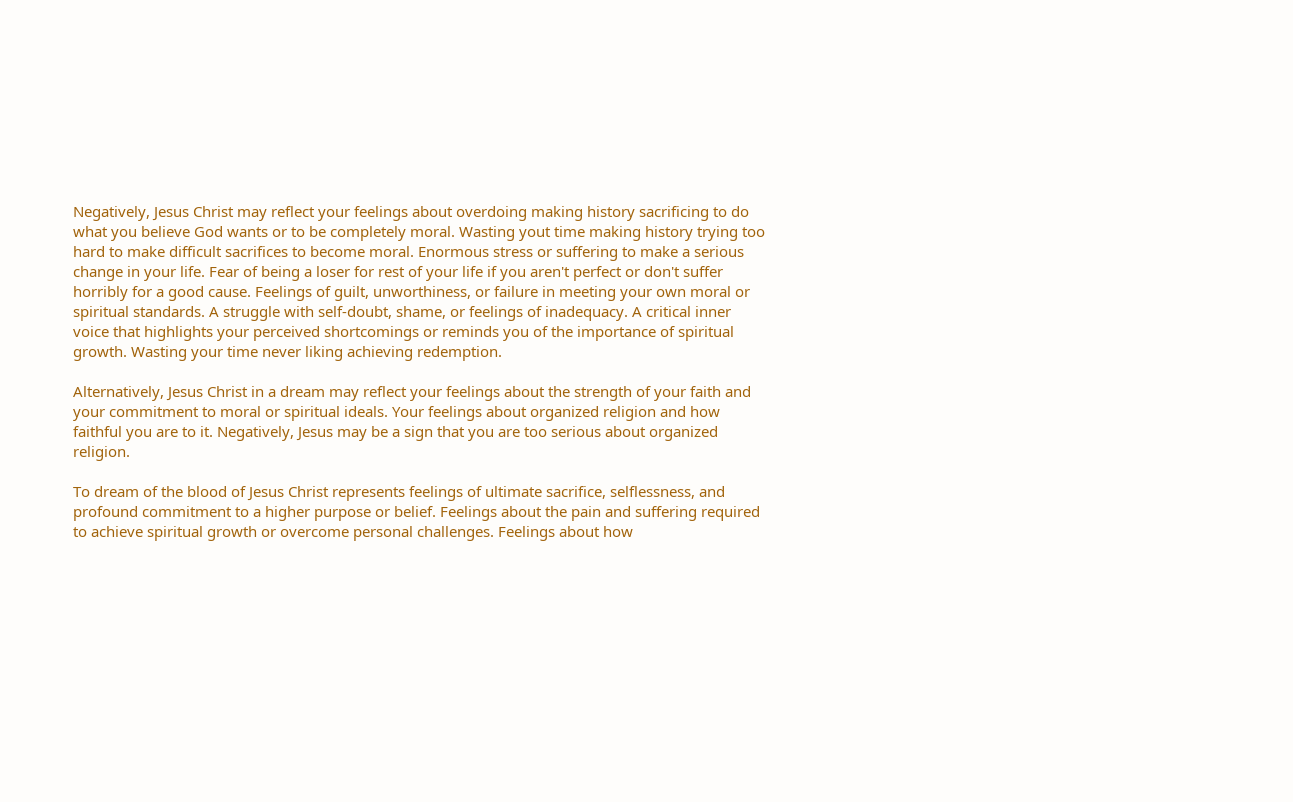Negatively, Jesus Christ may reflect your feelings about overdoing making history sacrificing to do what you believe God wants or to be completely moral. Wasting yout time making history trying too hard to make difficult sacrifices to become moral. Enormous stress or suffering to make a serious change in your life. Fear of being a loser for rest of your life if you aren't perfect or don't suffer horribly for a good cause. Feelings of guilt, unworthiness, or failure in meeting your own moral or spiritual standards. A struggle with self-doubt, shame, or feelings of inadequacy. A critical inner voice that highlights your perceived shortcomings or reminds you of the importance of spiritual growth. Wasting your time never liking achieving redemption.

Alternatively, Jesus Christ in a dream may reflect your feelings about the strength of your faith and your commitment to moral or spiritual ideals. Your feelings about organized religion and how faithful you are to it. Negatively, Jesus may be a sign that you are too serious about organized religion.

To dream of the blood of Jesus Christ represents feelings of ultimate sacrifice, selflessness, and profound commitment to a higher purpose or belief. Feelings about the pain and suffering required to achieve spiritual growth or overcome personal challenges. Feelings about how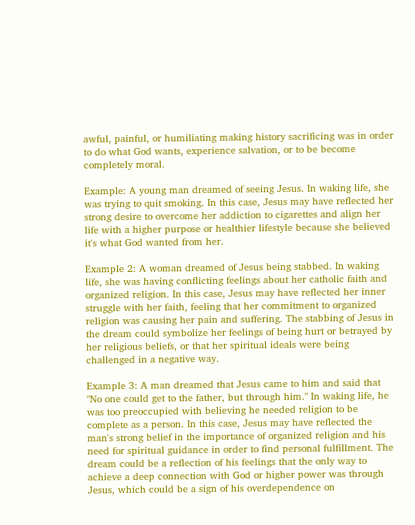awful, painful, or humiliating making history sacrificing was in order to do what God wants, experience salvation, or to be become completely moral.

Example: A young man dreamed of seeing Jesus. In waking life, she was trying to quit smoking. In this case, Jesus may have reflected her strong desire to overcome her addiction to cigarettes and align her life with a higher purpose or healthier lifestyle because she believed it's what God wanted from her.

Example 2: A woman dreamed of Jesus being stabbed. In waking life, she was having conflicting feelings about her catholic faith and organized religion. In this case, Jesus may have reflected her inner struggle with her faith, feeling that her commitment to organized religion was causing her pain and suffering. The stabbing of Jesus in the dream could symbolize her feelings of being hurt or betrayed by her religious beliefs, or that her spiritual ideals were being challenged in a negative way.

Example 3: A man dreamed that Jesus came to him and said that "No one could get to the father, but through him." In waking life, he was too preoccupied with believing he needed religion to be complete as a person. In this case, Jesus may have reflected the man's strong belief in the importance of organized religion and his need for spiritual guidance in order to find personal fulfillment. The dream could be a reflection of his feelings that the only way to achieve a deep connection with God or higher power was through Jesus, which could be a sign of his overdependence on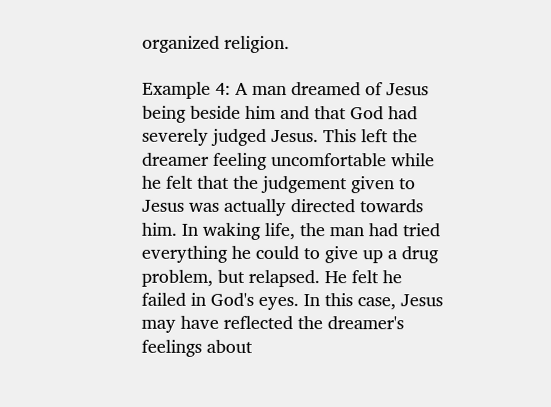organized religion.

Example 4: A man dreamed of Jesus being beside him and that God had severely judged Jesus. This left the dreamer feeling uncomfortable while he felt that the judgement given to Jesus was actually directed towards him. In waking life, the man had tried everything he could to give up a drug problem, but relapsed. He felt he failed in God's eyes. In this case, Jesus may have reflected the dreamer's feelings about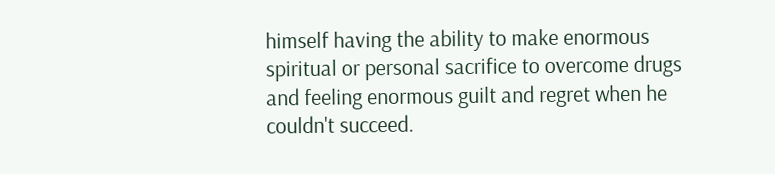himself having the ability to make enormous spiritual or personal sacrifice to overcome drugs and feeling enormous guilt and regret when he couldn't succeed.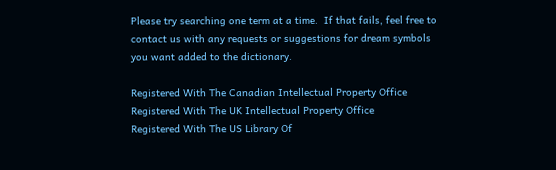Please try searching one term at a time.  If that fails, feel free to contact us with any requests or suggestions for dream symbols you want added to the dictionary.

Registered With The Canadian Intellectual Property Office
Registered With The UK Intellectual Property Office
Registered With The US Library Of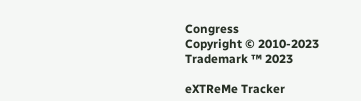Congress
Copyright © 2010-2023
Trademark ™ 2023

eXTReMe Tracker